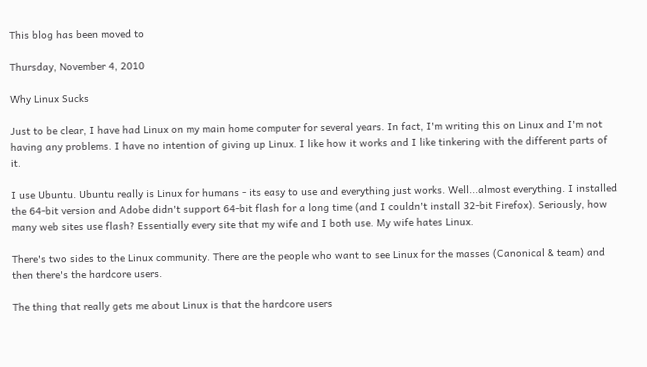This blog has been moved to

Thursday, November 4, 2010

Why Linux Sucks

Just to be clear, I have had Linux on my main home computer for several years. In fact, I'm writing this on Linux and I'm not having any problems. I have no intention of giving up Linux. I like how it works and I like tinkering with the different parts of it.

I use Ubuntu. Ubuntu really is Linux for humans - its easy to use and everything just works. Well...almost everything. I installed the 64-bit version and Adobe didn't support 64-bit flash for a long time (and I couldn't install 32-bit Firefox). Seriously, how many web sites use flash? Essentially every site that my wife and I both use. My wife hates Linux.

There's two sides to the Linux community. There are the people who want to see Linux for the masses (Canonical & team) and then there's the hardcore users.

The thing that really gets me about Linux is that the hardcore users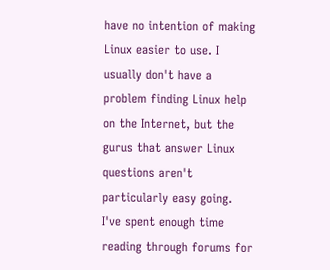have no intention of making Linux easier to use. I usually don't have a problem finding Linux help on the Internet, but the gurus that answer Linux questions aren't particularly easy going. I've spent enough time reading through forums for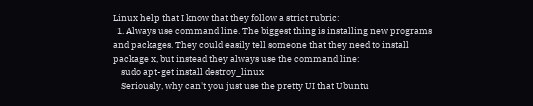Linux help that I know that they follow a strict rubric:
  1. Always use command line. The biggest thing is installing new programs and packages. They could easily tell someone that they need to install package x, but instead they always use the command line:
    sudo apt-get install destroy_linux
    Seriously, why can't you just use the pretty UI that Ubuntu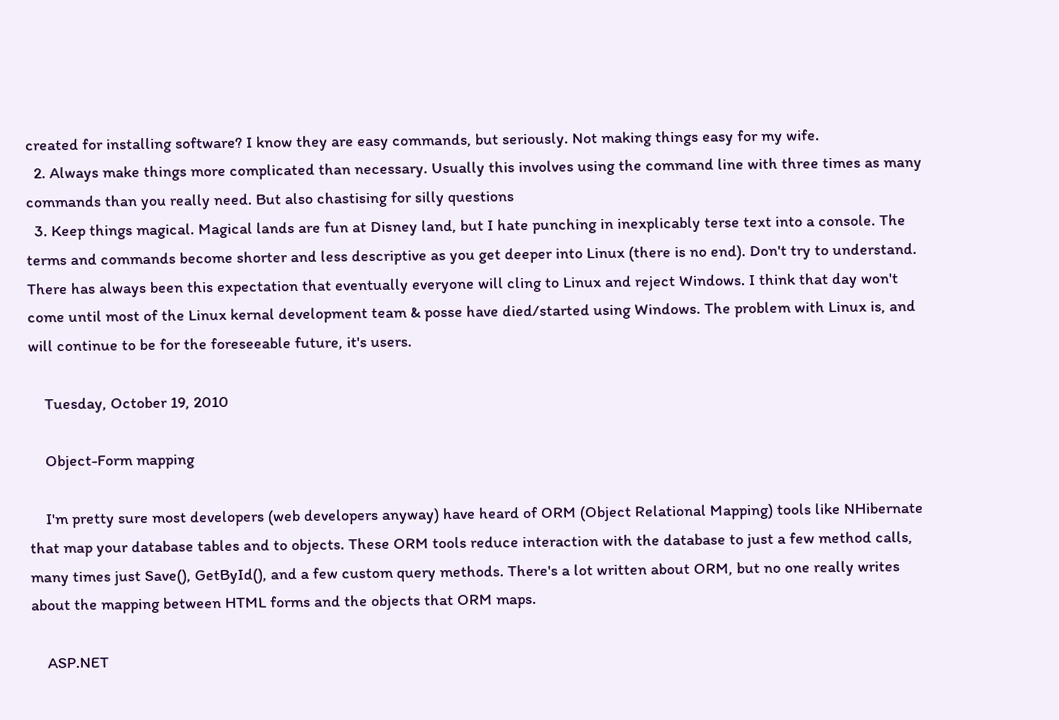created for installing software? I know they are easy commands, but seriously. Not making things easy for my wife.
  2. Always make things more complicated than necessary. Usually this involves using the command line with three times as many commands than you really need. But also chastising for silly questions
  3. Keep things magical. Magical lands are fun at Disney land, but I hate punching in inexplicably terse text into a console. The terms and commands become shorter and less descriptive as you get deeper into Linux (there is no end). Don't try to understand.
There has always been this expectation that eventually everyone will cling to Linux and reject Windows. I think that day won't come until most of the Linux kernal development team & posse have died/started using Windows. The problem with Linux is, and will continue to be for the foreseeable future, it's users.

    Tuesday, October 19, 2010

    Object-Form mapping

    I'm pretty sure most developers (web developers anyway) have heard of ORM (Object Relational Mapping) tools like NHibernate that map your database tables and to objects. These ORM tools reduce interaction with the database to just a few method calls, many times just Save(), GetById(), and a few custom query methods. There's a lot written about ORM, but no one really writes about the mapping between HTML forms and the objects that ORM maps.

    ASP.NET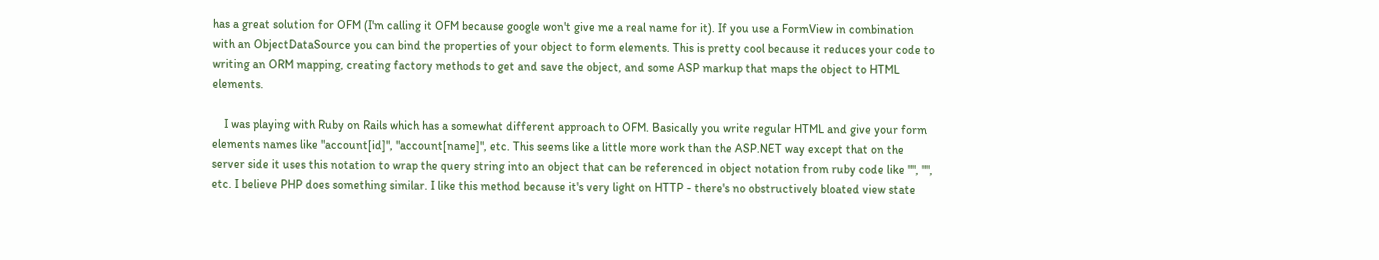has a great solution for OFM (I'm calling it OFM because google won't give me a real name for it). If you use a FormView in combination with an ObjectDataSource you can bind the properties of your object to form elements. This is pretty cool because it reduces your code to writing an ORM mapping, creating factory methods to get and save the object, and some ASP markup that maps the object to HTML elements.

    I was playing with Ruby on Rails which has a somewhat different approach to OFM. Basically you write regular HTML and give your form elements names like "account[id]", "account[name]", etc. This seems like a little more work than the ASP.NET way except that on the server side it uses this notation to wrap the query string into an object that can be referenced in object notation from ruby code like "", "", etc. I believe PHP does something similar. I like this method because it's very light on HTTP - there's no obstructively bloated view state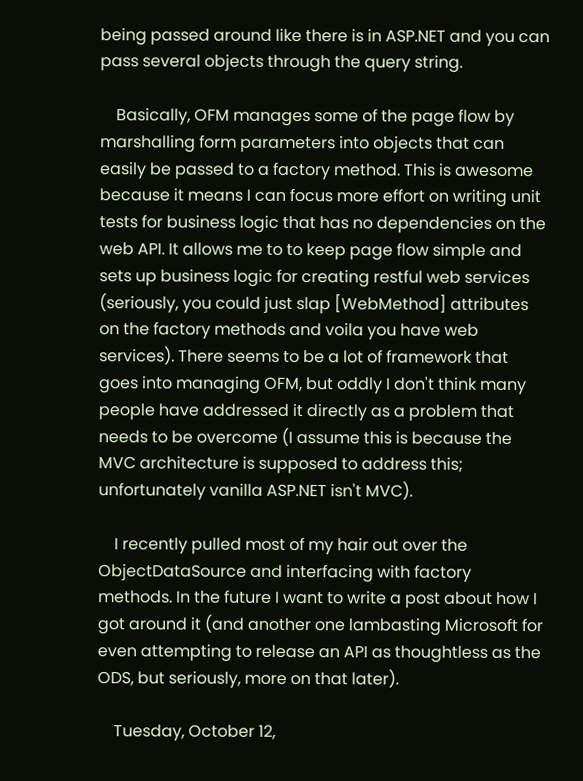being passed around like there is in ASP.NET and you can pass several objects through the query string.

    Basically, OFM manages some of the page flow by marshalling form parameters into objects that can easily be passed to a factory method. This is awesome because it means I can focus more effort on writing unit tests for business logic that has no dependencies on the web API. It allows me to to keep page flow simple and sets up business logic for creating restful web services (seriously, you could just slap [WebMethod] attributes on the factory methods and voila you have web services). There seems to be a lot of framework that goes into managing OFM, but oddly I don't think many people have addressed it directly as a problem that needs to be overcome (I assume this is because the MVC architecture is supposed to address this; unfortunately vanilla ASP.NET isn't MVC).

    I recently pulled most of my hair out over the ObjectDataSource and interfacing with factory methods. In the future I want to write a post about how I got around it (and another one lambasting Microsoft for even attempting to release an API as thoughtless as the ODS, but seriously, more on that later).

    Tuesday, October 12,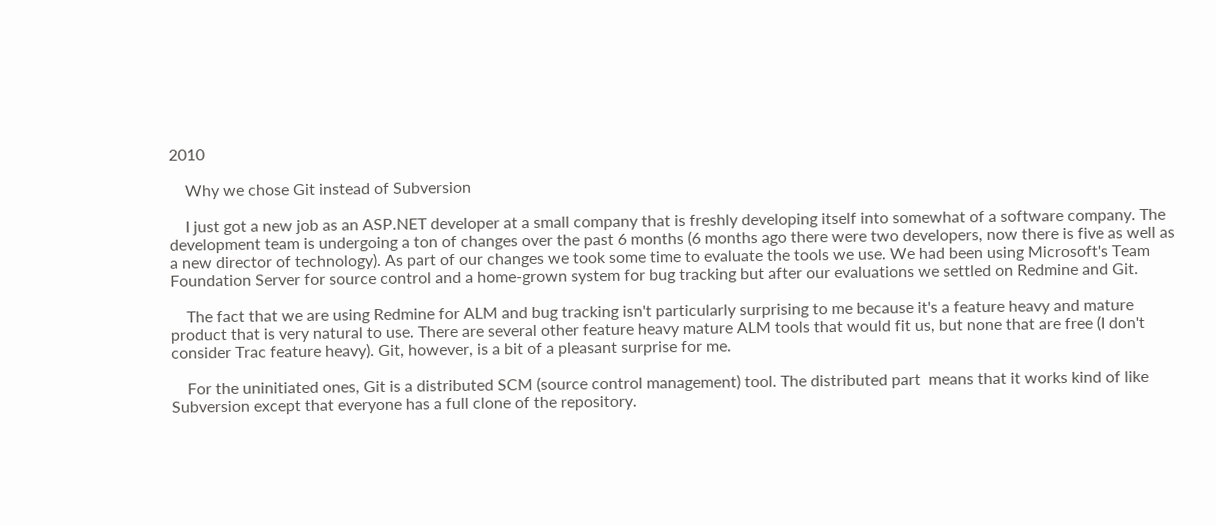2010

    Why we chose Git instead of Subversion

    I just got a new job as an ASP.NET developer at a small company that is freshly developing itself into somewhat of a software company. The development team is undergoing a ton of changes over the past 6 months (6 months ago there were two developers, now there is five as well as a new director of technology). As part of our changes we took some time to evaluate the tools we use. We had been using Microsoft's Team Foundation Server for source control and a home-grown system for bug tracking but after our evaluations we settled on Redmine and Git.

    The fact that we are using Redmine for ALM and bug tracking isn't particularly surprising to me because it's a feature heavy and mature product that is very natural to use. There are several other feature heavy mature ALM tools that would fit us, but none that are free (I don't consider Trac feature heavy). Git, however, is a bit of a pleasant surprise for me.

    For the uninitiated ones, Git is a distributed SCM (source control management) tool. The distributed part  means that it works kind of like Subversion except that everyone has a full clone of the repository.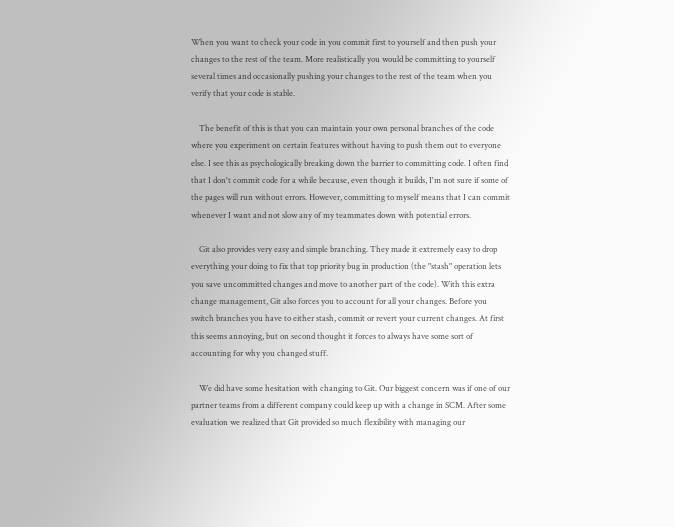When you want to check your code in you commit first to yourself and then push your changes to the rest of the team. More realistically you would be committing to yourself several times and occasionally pushing your changes to the rest of the team when you verify that your code is stable.

    The benefit of this is that you can maintain your own personal branches of the code where you experiment on certain features without having to push them out to everyone else. I see this as psychologically breaking down the barrier to committing code. I often find that I don't commit code for a while because, even though it builds, I'm not sure if some of the pages will run without errors. However, committing to myself means that I can commit whenever I want and not slow any of my teammates down with potential errors.

    Git also provides very easy and simple branching. They made it extremely easy to drop everything your doing to fix that top priority bug in production (the "stash" operation lets you save uncommitted changes and move to another part of the code). With this extra change management, Git also forces you to account for all your changes. Before you switch branches you have to either stash, commit or revert your current changes. At first this seems annoying, but on second thought it forces to always have some sort of accounting for why you changed stuff.

    We did have some hesitation with changing to Git. Our biggest concern was if one of our partner teams from a different company could keep up with a change in SCM. After some evaluation we realized that Git provided so much flexibility with managing our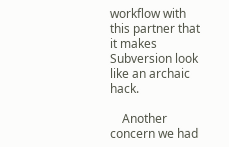workflow with this partner that it makes Subversion look like an archaic hack.

    Another concern we had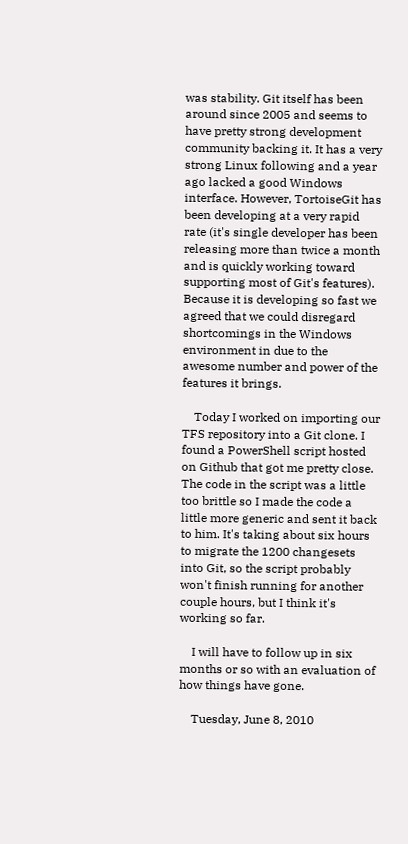was stability. Git itself has been around since 2005 and seems to have pretty strong development community backing it. It has a very strong Linux following and a year ago lacked a good Windows interface. However, TortoiseGit has been developing at a very rapid rate (it's single developer has been releasing more than twice a month and is quickly working toward supporting most of Git's features). Because it is developing so fast we agreed that we could disregard shortcomings in the Windows environment in due to the awesome number and power of the features it brings.

    Today I worked on importing our TFS repository into a Git clone. I found a PowerShell script hosted on Github that got me pretty close. The code in the script was a little too brittle so I made the code a little more generic and sent it back to him. It's taking about six hours to migrate the 1200 changesets into Git, so the script probably won't finish running for another couple hours, but I think it's working so far.

    I will have to follow up in six months or so with an evaluation of how things have gone.

    Tuesday, June 8, 2010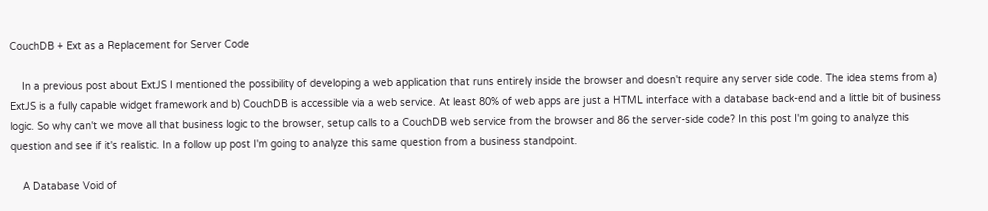CouchDB + Ext as a Replacement for Server Code

    In a previous post about ExtJS I mentioned the possibility of developing a web application that runs entirely inside the browser and doesn't require any server side code. The idea stems from a) ExtJS is a fully capable widget framework and b) CouchDB is accessible via a web service. At least 80% of web apps are just a HTML interface with a database back-end and a little bit of business logic. So why can't we move all that business logic to the browser, setup calls to a CouchDB web service from the browser and 86 the server-side code? In this post I'm going to analyze this question and see if it's realistic. In a follow up post I'm going to analyze this same question from a business standpoint.

    A Database Void of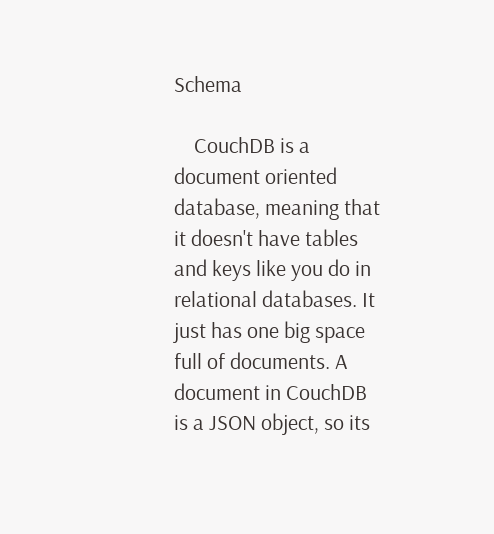Schema

    CouchDB is a document oriented database, meaning that it doesn't have tables and keys like you do in relational databases. It just has one big space full of documents. A document in CouchDB is a JSON object, so its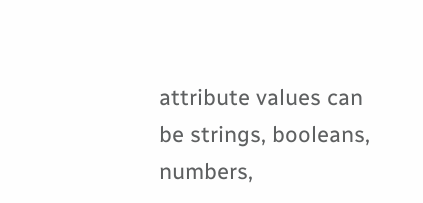attribute values can be strings, booleans, numbers,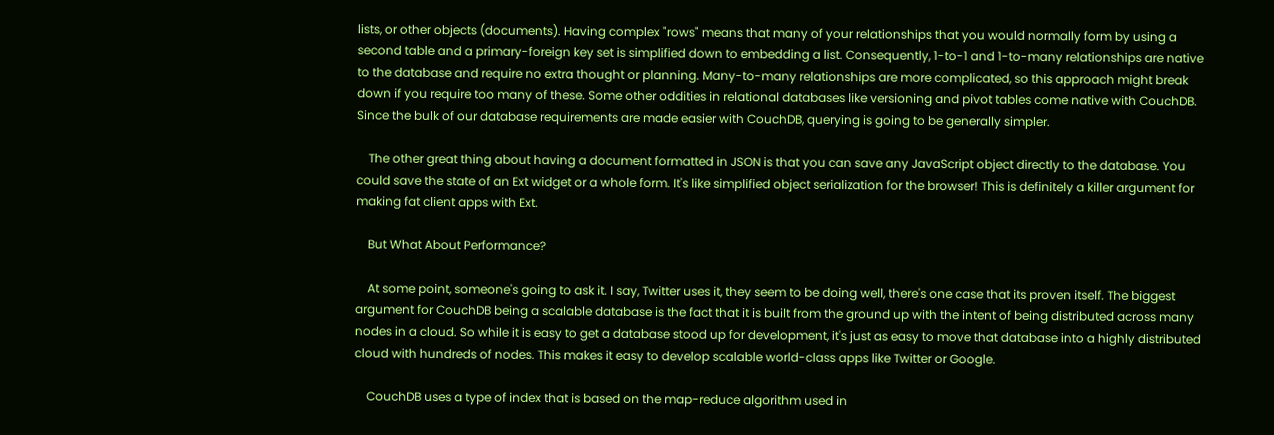lists, or other objects (documents). Having complex "rows" means that many of your relationships that you would normally form by using a second table and a primary-foreign key set is simplified down to embedding a list. Consequently, 1-to-1 and 1-to-many relationships are native to the database and require no extra thought or planning. Many-to-many relationships are more complicated, so this approach might break down if you require too many of these. Some other oddities in relational databases like versioning and pivot tables come native with CouchDB. Since the bulk of our database requirements are made easier with CouchDB, querying is going to be generally simpler.

    The other great thing about having a document formatted in JSON is that you can save any JavaScript object directly to the database. You could save the state of an Ext widget or a whole form. It's like simplified object serialization for the browser! This is definitely a killer argument for making fat client apps with Ext.

    But What About Performance?

    At some point, someone's going to ask it. I say, Twitter uses it, they seem to be doing well, there's one case that its proven itself. The biggest argument for CouchDB being a scalable database is the fact that it is built from the ground up with the intent of being distributed across many nodes in a cloud. So while it is easy to get a database stood up for development, it's just as easy to move that database into a highly distributed cloud with hundreds of nodes. This makes it easy to develop scalable world-class apps like Twitter or Google.

    CouchDB uses a type of index that is based on the map-reduce algorithm used in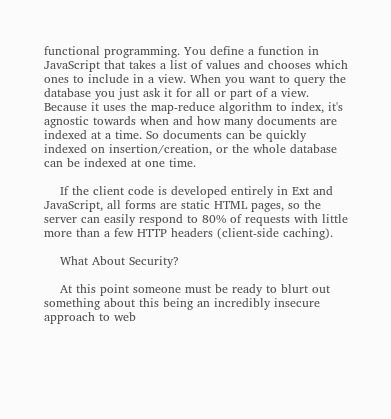functional programming. You define a function in JavaScript that takes a list of values and chooses which ones to include in a view. When you want to query the database you just ask it for all or part of a view. Because it uses the map-reduce algorithm to index, it's agnostic towards when and how many documents are indexed at a time. So documents can be quickly indexed on insertion/creation, or the whole database can be indexed at one time.

    If the client code is developed entirely in Ext and JavaScript, all forms are static HTML pages, so the server can easily respond to 80% of requests with little more than a few HTTP headers (client-side caching).

    What About Security?

    At this point someone must be ready to blurt out something about this being an incredibly insecure approach to web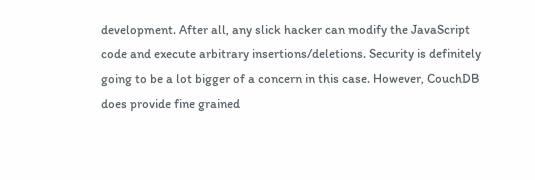development. After all, any slick hacker can modify the JavaScript code and execute arbitrary insertions/deletions. Security is definitely going to be a lot bigger of a concern in this case. However, CouchDB does provide fine grained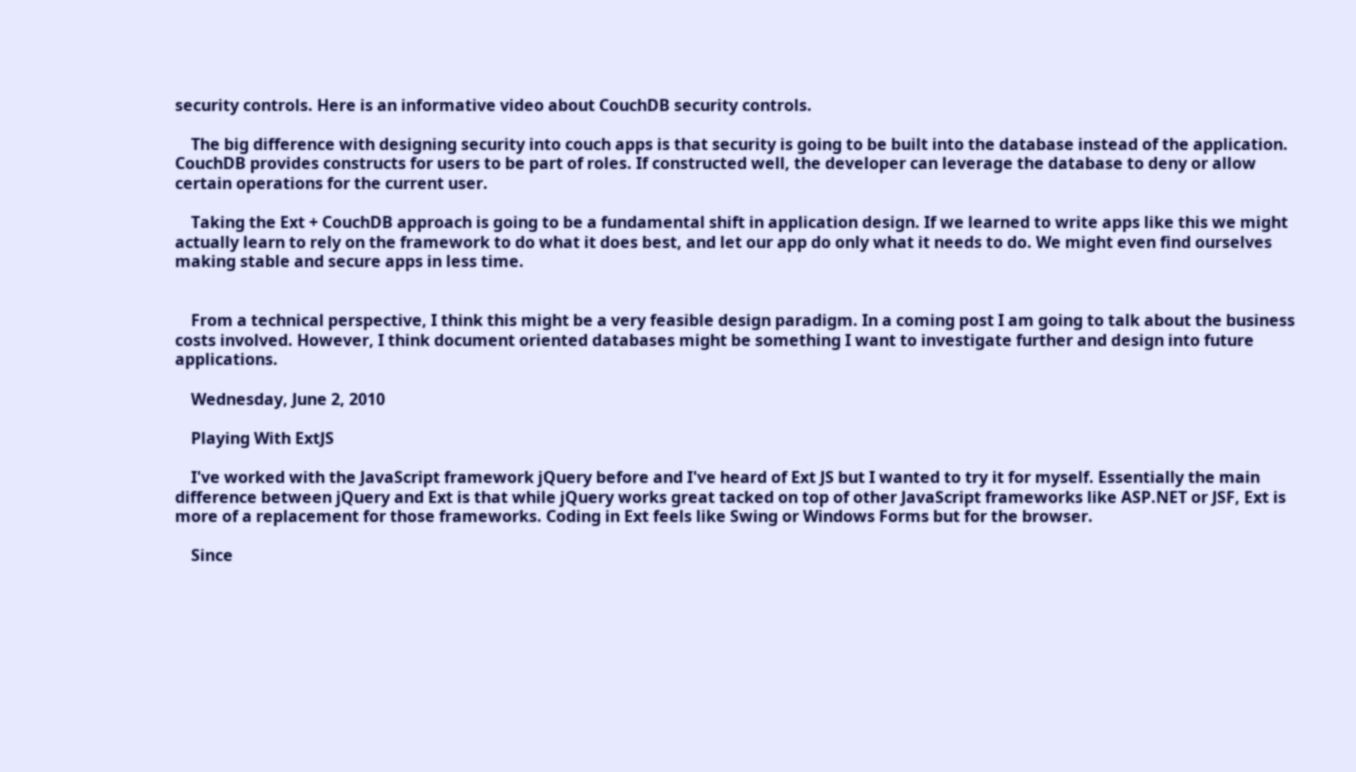security controls. Here is an informative video about CouchDB security controls.

    The big difference with designing security into couch apps is that security is going to be built into the database instead of the application. CouchDB provides constructs for users to be part of roles. If constructed well, the developer can leverage the database to deny or allow certain operations for the current user.

    Taking the Ext + CouchDB approach is going to be a fundamental shift in application design. If we learned to write apps like this we might actually learn to rely on the framework to do what it does best, and let our app do only what it needs to do. We might even find ourselves making stable and secure apps in less time.


    From a technical perspective, I think this might be a very feasible design paradigm. In a coming post I am going to talk about the business costs involved. However, I think document oriented databases might be something I want to investigate further and design into future applications.

    Wednesday, June 2, 2010

    Playing With ExtJS

    I've worked with the JavaScript framework jQuery before and I've heard of Ext JS but I wanted to try it for myself. Essentially the main difference between jQuery and Ext is that while jQuery works great tacked on top of other JavaScript frameworks like ASP.NET or JSF, Ext is more of a replacement for those frameworks. Coding in Ext feels like Swing or Windows Forms but for the browser.

    Since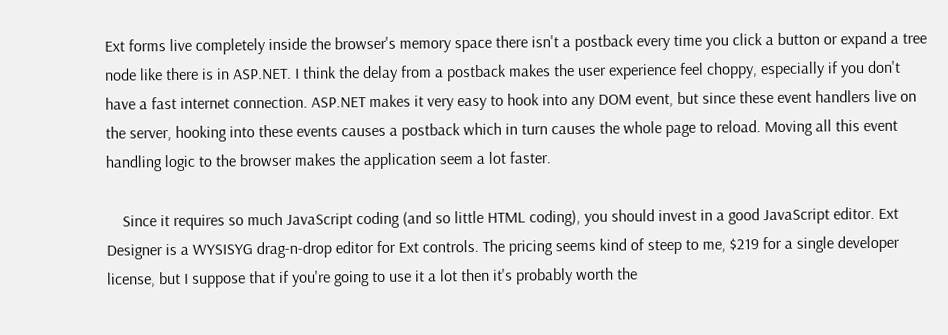Ext forms live completely inside the browser's memory space there isn't a postback every time you click a button or expand a tree node like there is in ASP.NET. I think the delay from a postback makes the user experience feel choppy, especially if you don't have a fast internet connection. ASP.NET makes it very easy to hook into any DOM event, but since these event handlers live on the server, hooking into these events causes a postback which in turn causes the whole page to reload. Moving all this event handling logic to the browser makes the application seem a lot faster.

    Since it requires so much JavaScript coding (and so little HTML coding), you should invest in a good JavaScript editor. Ext Designer is a WYSISYG drag-n-drop editor for Ext controls. The pricing seems kind of steep to me, $219 for a single developer license, but I suppose that if you're going to use it a lot then it's probably worth the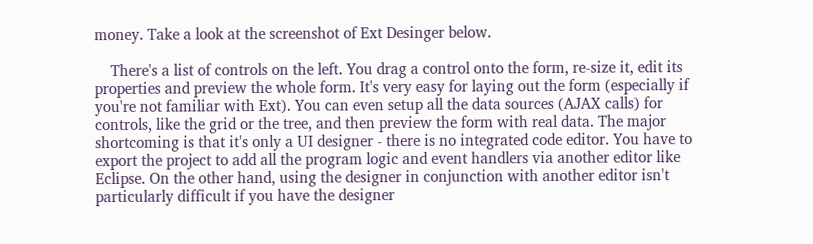money. Take a look at the screenshot of Ext Desinger below.

    There's a list of controls on the left. You drag a control onto the form, re-size it, edit its properties and preview the whole form. It's very easy for laying out the form (especially if you're not familiar with Ext). You can even setup all the data sources (AJAX calls) for controls, like the grid or the tree, and then preview the form with real data. The major shortcoming is that it's only a UI designer - there is no integrated code editor. You have to export the project to add all the program logic and event handlers via another editor like Eclipse. On the other hand, using the designer in conjunction with another editor isn't particularly difficult if you have the designer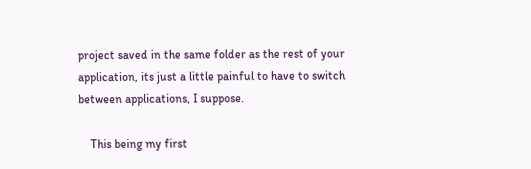project saved in the same folder as the rest of your application, its just a little painful to have to switch between applications, I suppose.

    This being my first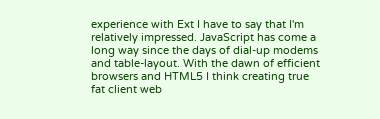experience with Ext I have to say that I'm relatively impressed. JavaScript has come a long way since the days of dial-up modems and table-layout. With the dawn of efficient browsers and HTML5 I think creating true fat client web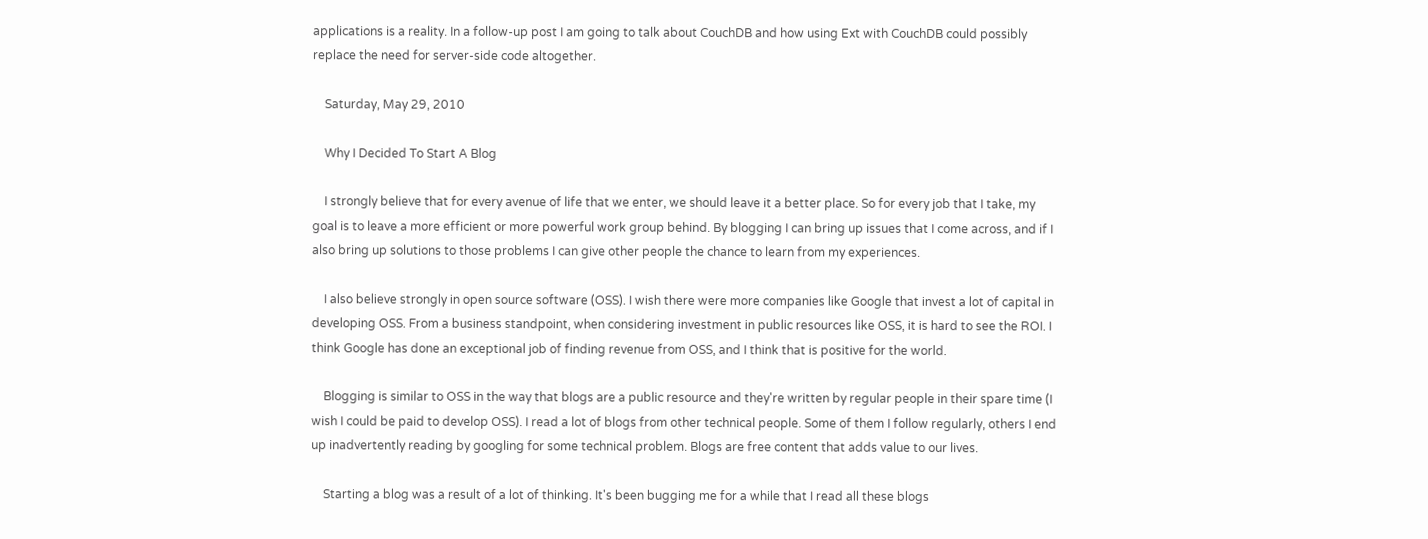applications is a reality. In a follow-up post I am going to talk about CouchDB and how using Ext with CouchDB could possibly replace the need for server-side code altogether.

    Saturday, May 29, 2010

    Why I Decided To Start A Blog

    I strongly believe that for every avenue of life that we enter, we should leave it a better place. So for every job that I take, my goal is to leave a more efficient or more powerful work group behind. By blogging I can bring up issues that I come across, and if I also bring up solutions to those problems I can give other people the chance to learn from my experiences.

    I also believe strongly in open source software (OSS). I wish there were more companies like Google that invest a lot of capital in developing OSS. From a business standpoint, when considering investment in public resources like OSS, it is hard to see the ROI. I think Google has done an exceptional job of finding revenue from OSS, and I think that is positive for the world.

    Blogging is similar to OSS in the way that blogs are a public resource and they're written by regular people in their spare time (I wish I could be paid to develop OSS). I read a lot of blogs from other technical people. Some of them I follow regularly, others I end up inadvertently reading by googling for some technical problem. Blogs are free content that adds value to our lives.

    Starting a blog was a result of a lot of thinking. It's been bugging me for a while that I read all these blogs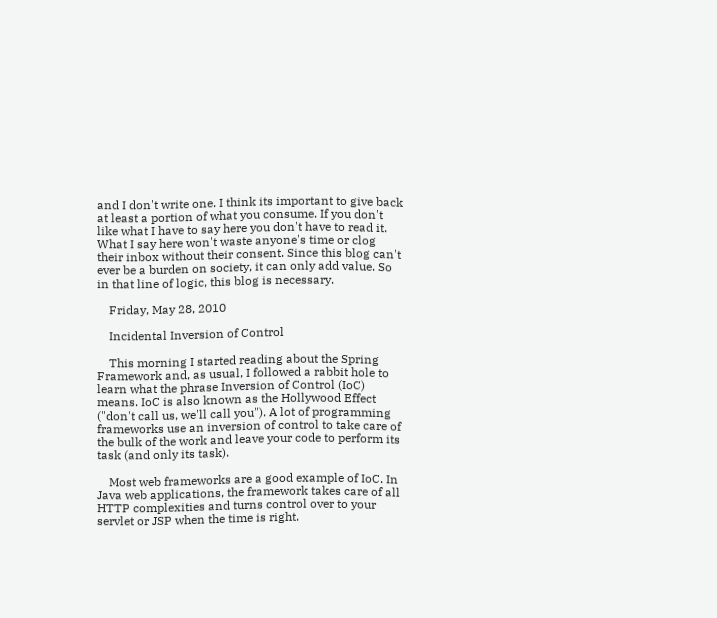and I don't write one. I think its important to give back at least a portion of what you consume. If you don't like what I have to say here you don't have to read it. What I say here won't waste anyone's time or clog their inbox without their consent. Since this blog can't ever be a burden on society, it can only add value. So in that line of logic, this blog is necessary.

    Friday, May 28, 2010

    Incidental Inversion of Control

    This morning I started reading about the Spring Framework and, as usual, I followed a rabbit hole to learn what the phrase Inversion of Control (IoC) means. IoC is also known as the Hollywood Effect ("don't call us, we'll call you"). A lot of programming frameworks use an inversion of control to take care of the bulk of the work and leave your code to perform its task (and only its task).

    Most web frameworks are a good example of IoC. In Java web applications, the framework takes care of all HTTP complexities and turns control over to your servlet or JSP when the time is right.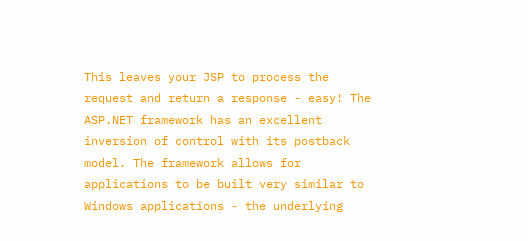This leaves your JSP to process the request and return a response - easy! The ASP.NET framework has an excellent inversion of control with its postback model. The framework allows for applications to be built very similar to Windows applications - the underlying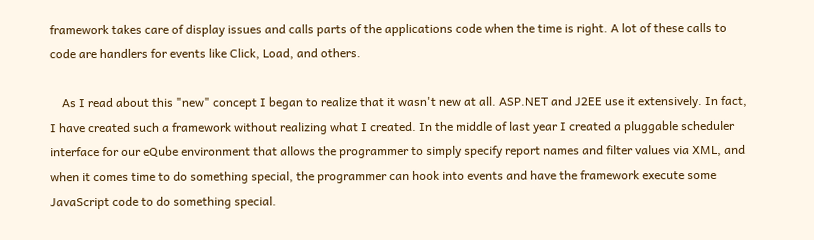framework takes care of display issues and calls parts of the applications code when the time is right. A lot of these calls to code are handlers for events like Click, Load, and others.

    As I read about this "new" concept I began to realize that it wasn't new at all. ASP.NET and J2EE use it extensively. In fact, I have created such a framework without realizing what I created. In the middle of last year I created a pluggable scheduler interface for our eQube environment that allows the programmer to simply specify report names and filter values via XML, and when it comes time to do something special, the programmer can hook into events and have the framework execute some JavaScript code to do something special.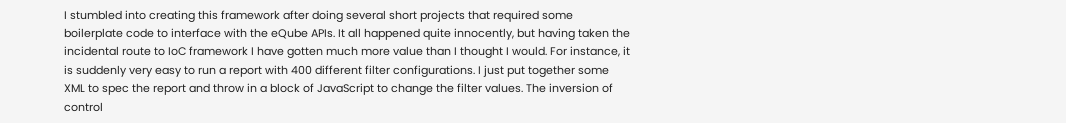I stumbled into creating this framework after doing several short projects that required some boilerplate code to interface with the eQube APIs. It all happened quite innocently, but having taken the incidental route to IoC framework I have gotten much more value than I thought I would. For instance, it is suddenly very easy to run a report with 400 different filter configurations. I just put together some XML to spec the report and throw in a block of JavaScript to change the filter values. The inversion of control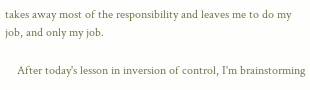takes away most of the responsibility and leaves me to do my job, and only my job.

    After today's lesson in inversion of control, I'm brainstorming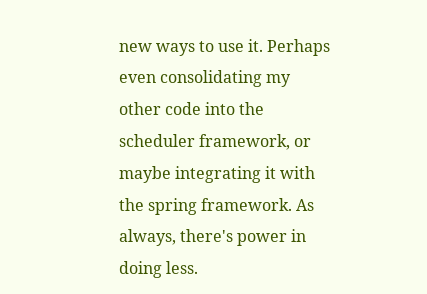new ways to use it. Perhaps even consolidating my other code into the scheduler framework, or maybe integrating it with the spring framework. As always, there's power in doing less.